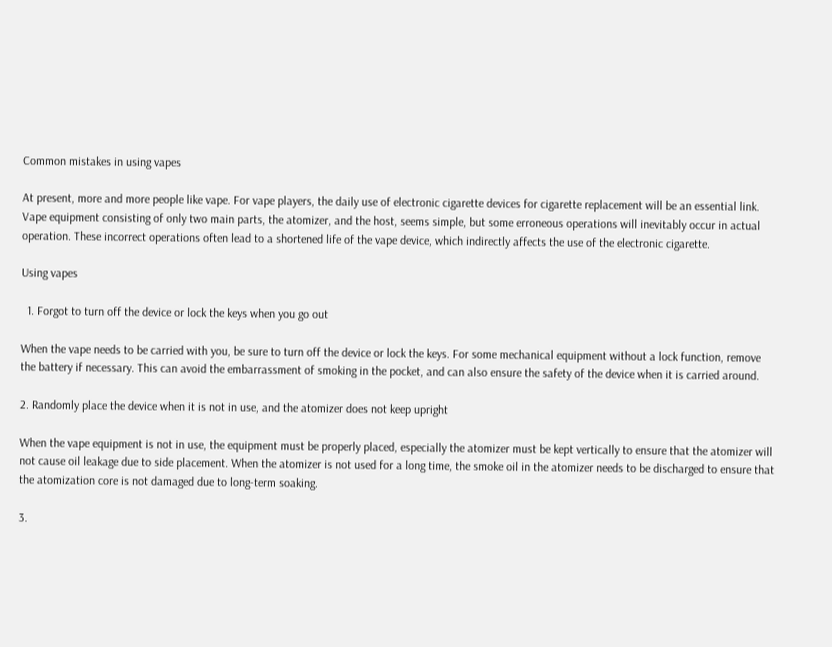Common mistakes in using vapes

At present, more and more people like vape. For vape players, the daily use of electronic cigarette devices for cigarette replacement will be an essential link. Vape equipment consisting of only two main parts, the atomizer, and the host, seems simple, but some erroneous operations will inevitably occur in actual operation. These incorrect operations often lead to a shortened life of the vape device, which indirectly affects the use of the electronic cigarette.

Using vapes

  1. Forgot to turn off the device or lock the keys when you go out

When the vape needs to be carried with you, be sure to turn off the device or lock the keys. For some mechanical equipment without a lock function, remove the battery if necessary. This can avoid the embarrassment of smoking in the pocket, and can also ensure the safety of the device when it is carried around.

2. Randomly place the device when it is not in use, and the atomizer does not keep upright

When the vape equipment is not in use, the equipment must be properly placed, especially the atomizer must be kept vertically to ensure that the atomizer will not cause oil leakage due to side placement. When the atomizer is not used for a long time, the smoke oil in the atomizer needs to be discharged to ensure that the atomization core is not damaged due to long-term soaking.

3.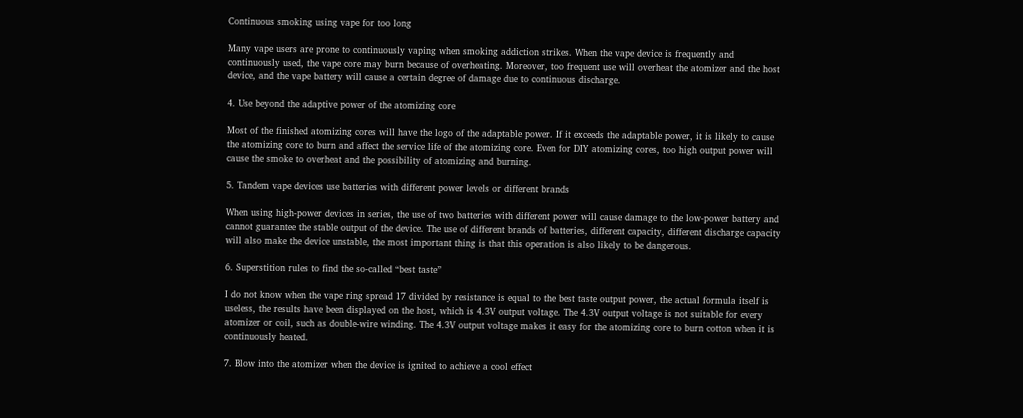Continuous smoking using vape for too long

Many vape users are prone to continuously vaping when smoking addiction strikes. When the vape device is frequently and continuously used, the vape core may burn because of overheating. Moreover, too frequent use will overheat the atomizer and the host device, and the vape battery will cause a certain degree of damage due to continuous discharge.

4. Use beyond the adaptive power of the atomizing core

Most of the finished atomizing cores will have the logo of the adaptable power. If it exceeds the adaptable power, it is likely to cause the atomizing core to burn and affect the service life of the atomizing core. Even for DIY atomizing cores, too high output power will cause the smoke to overheat and the possibility of atomizing and burning.

5. Tandem vape devices use batteries with different power levels or different brands

When using high-power devices in series, the use of two batteries with different power will cause damage to the low-power battery and cannot guarantee the stable output of the device. The use of different brands of batteries, different capacity, different discharge capacity will also make the device unstable, the most important thing is that this operation is also likely to be dangerous.

6. Superstition rules to find the so-called “best taste”

I do not know when the vape ring spread 17 divided by resistance is equal to the best taste output power, the actual formula itself is useless, the results have been displayed on the host, which is 4.3V output voltage. The 4.3V output voltage is not suitable for every atomizer or coil, such as double-wire winding. The 4.3V output voltage makes it easy for the atomizing core to burn cotton when it is continuously heated.

7. Blow into the atomizer when the device is ignited to achieve a cool effect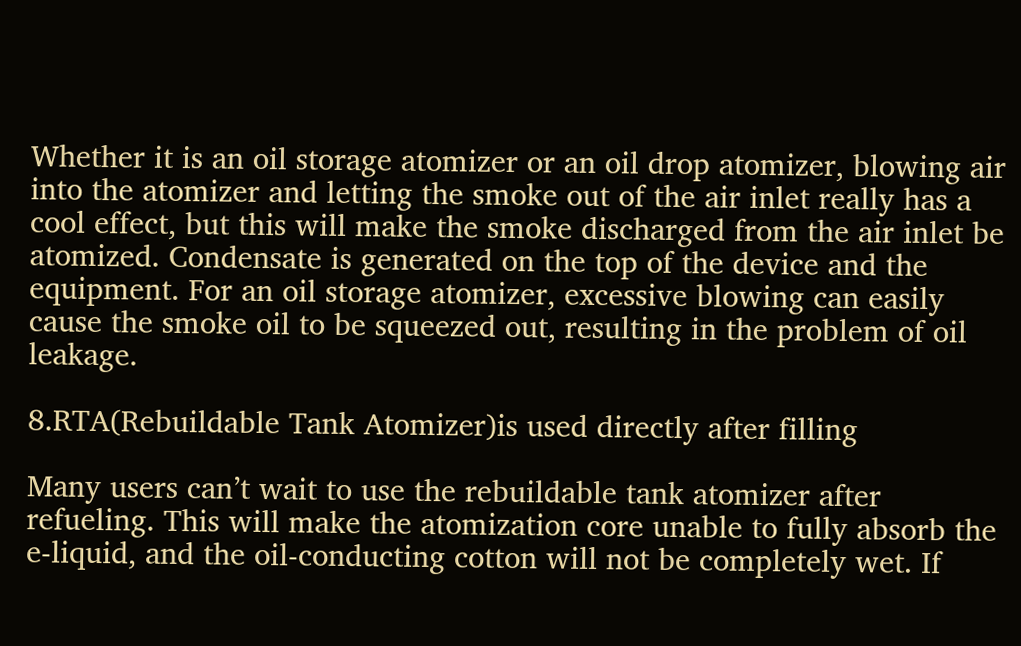Whether it is an oil storage atomizer or an oil drop atomizer, blowing air into the atomizer and letting the smoke out of the air inlet really has a cool effect, but this will make the smoke discharged from the air inlet be atomized. Condensate is generated on the top of the device and the equipment. For an oil storage atomizer, excessive blowing can easily cause the smoke oil to be squeezed out, resulting in the problem of oil leakage.

8.RTA(Rebuildable Tank Atomizer)is used directly after filling

Many users can’t wait to use the rebuildable tank atomizer after refueling. This will make the atomization core unable to fully absorb the e-liquid, and the oil-conducting cotton will not be completely wet. If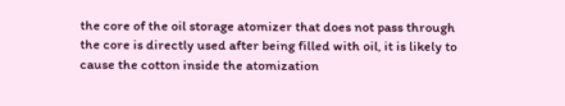the core of the oil storage atomizer that does not pass through the core is directly used after being filled with oil, it is likely to cause the cotton inside the atomization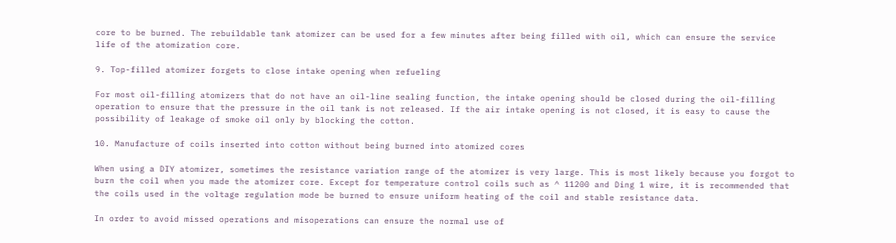core to be burned. The rebuildable tank atomizer can be used for a few minutes after being filled with oil, which can ensure the service life of the atomization core.

9. Top-filled atomizer forgets to close intake opening when refueling

For most oil-filling atomizers that do not have an oil-line sealing function, the intake opening should be closed during the oil-filling operation to ensure that the pressure in the oil tank is not released. If the air intake opening is not closed, it is easy to cause the possibility of leakage of smoke oil only by blocking the cotton.

10. Manufacture of coils inserted into cotton without being burned into atomized cores

When using a DIY atomizer, sometimes the resistance variation range of the atomizer is very large. This is most likely because you forgot to burn the coil when you made the atomizer core. Except for temperature control coils such as ^ 11200 and Ding 1 wire, it is recommended that the coils used in the voltage regulation mode be burned to ensure uniform heating of the coil and stable resistance data.

In order to avoid missed operations and misoperations can ensure the normal use of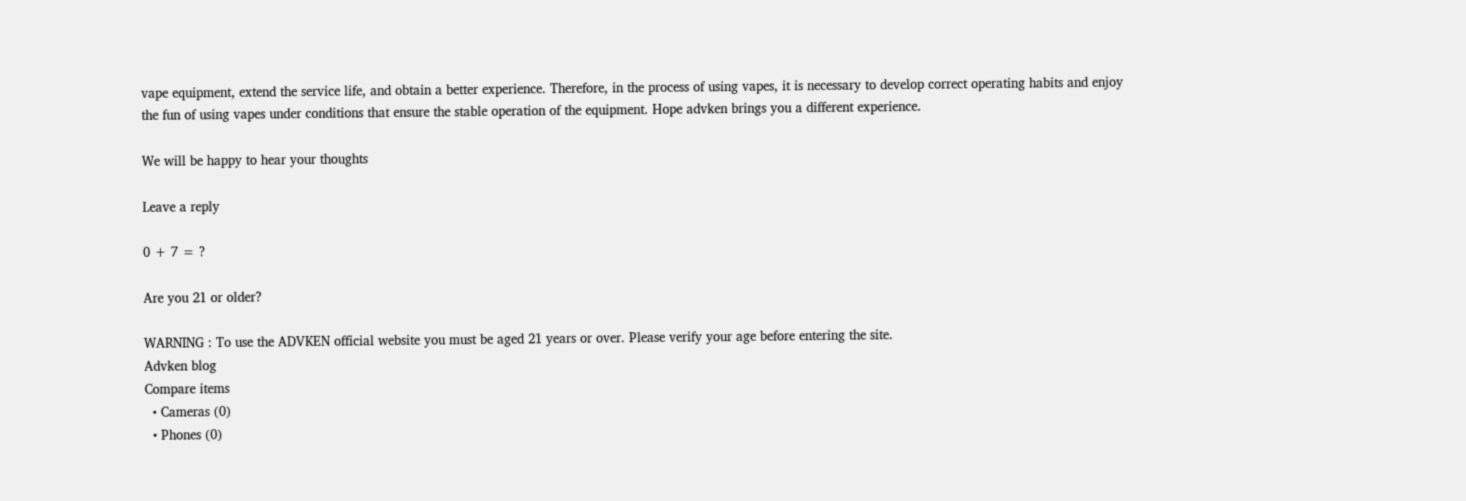vape equipment, extend the service life, and obtain a better experience. Therefore, in the process of using vapes, it is necessary to develop correct operating habits and enjoy the fun of using vapes under conditions that ensure the stable operation of the equipment. Hope advken brings you a different experience.

We will be happy to hear your thoughts

Leave a reply

0 + 7 = ?

Are you 21 or older?

WARNING : To use the ADVKEN official website you must be aged 21 years or over. Please verify your age before entering the site.
Advken blog
Compare items
  • Cameras (0)
  • Phones (0)